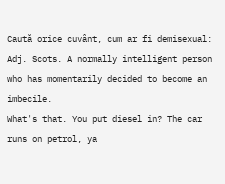Caută orice cuvânt, cum ar fi demisexual:
Adj. Scots. A normally intelligent person who has momentarily decided to become an imbecile.
What's that. You put diesel in? The car runs on petrol, ya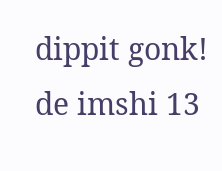dippit gonk!
de imshi 13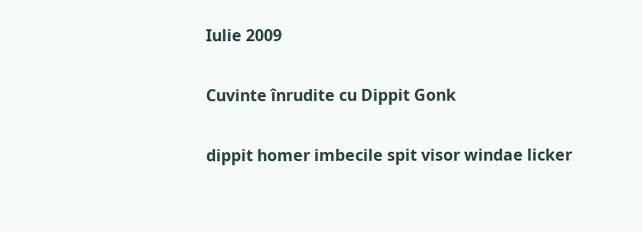Iulie 2009

Cuvinte înrudite cu Dippit Gonk

dippit homer imbecile spit visor windae licker